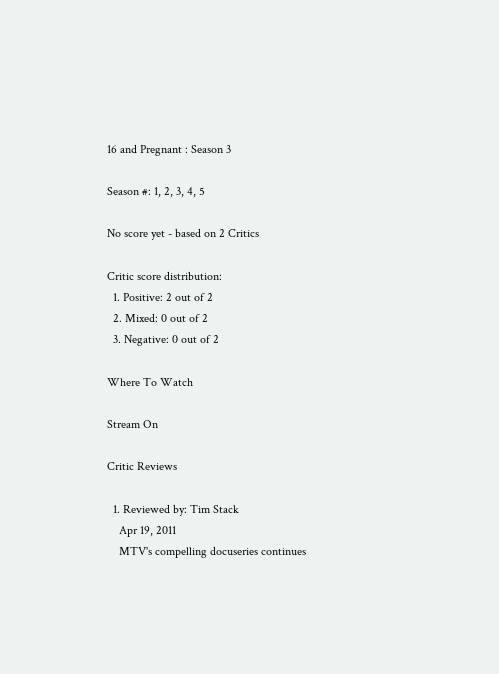16 and Pregnant : Season 3

Season #: 1, 2, 3, 4, 5

No score yet - based on 2 Critics

Critic score distribution:
  1. Positive: 2 out of 2
  2. Mixed: 0 out of 2
  3. Negative: 0 out of 2

Where To Watch

Stream On

Critic Reviews

  1. Reviewed by: Tim Stack
    Apr 19, 2011
    MTV's compelling docuseries continues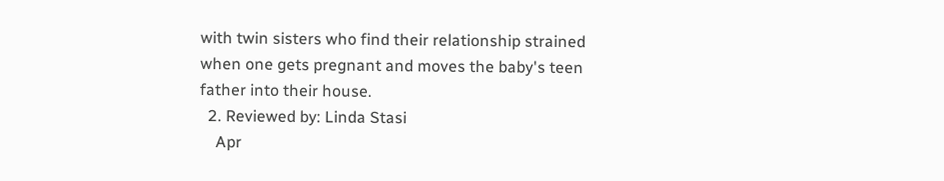with twin sisters who find their relationship strained when one gets pregnant and moves the baby's teen father into their house.
  2. Reviewed by: Linda Stasi
    Apr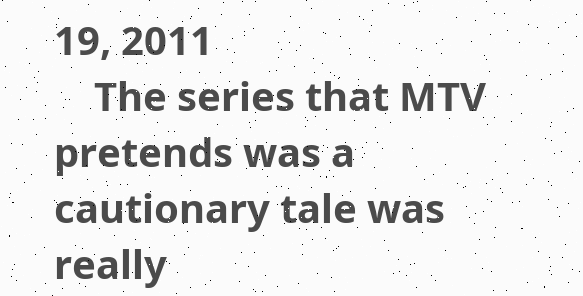19, 2011
    The series that MTV pretends was a cautionary tale was really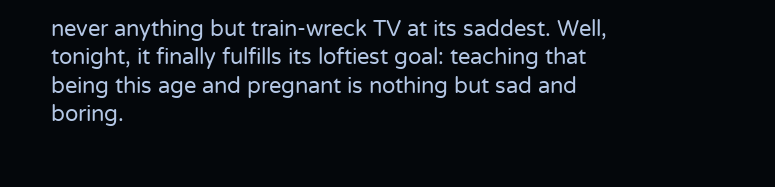never anything but train-wreck TV at its saddest. Well, tonight, it finally fulfills its loftiest goal: teaching that being this age and pregnant is nothing but sad and boring.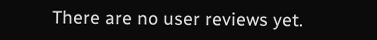There are no user reviews yet.